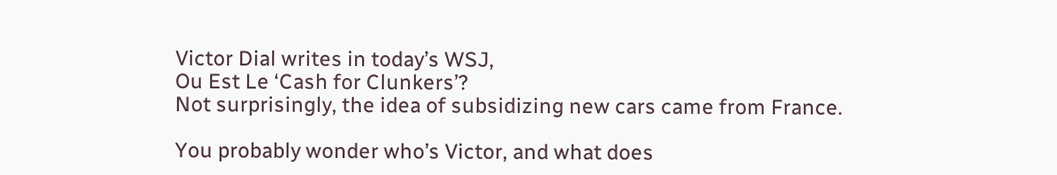Victor Dial writes in today’s WSJ,
Ou Est Le ‘Cash for Clunkers’?
Not surprisingly, the idea of subsidizing new cars came from France.

You probably wonder who’s Victor, and what does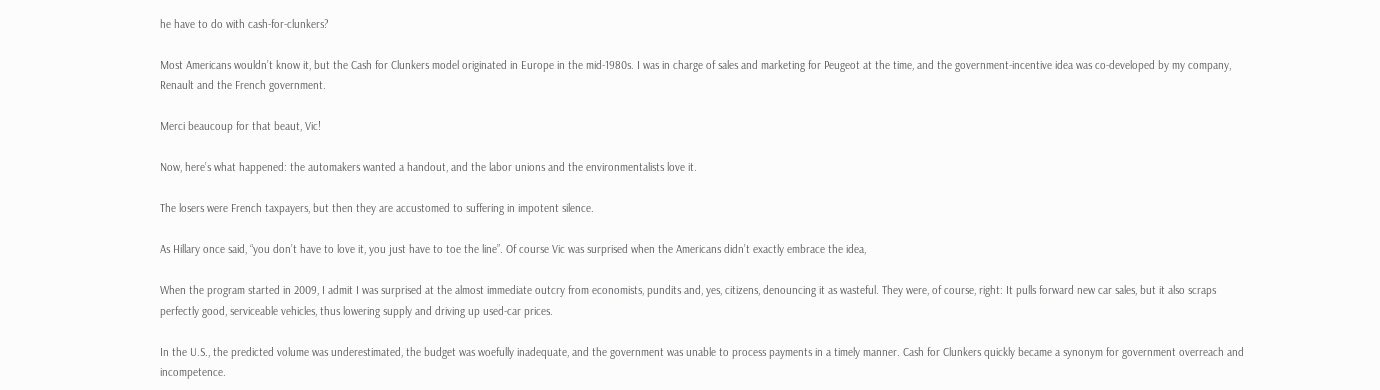he have to do with cash-for-clunkers?

Most Americans wouldn’t know it, but the Cash for Clunkers model originated in Europe in the mid-1980s. I was in charge of sales and marketing for Peugeot at the time, and the government-incentive idea was co-developed by my company, Renault and the French government.

Merci beaucoup for that beaut, Vic!

Now, here’s what happened: the automakers wanted a handout, and the labor unions and the environmentalists love it.

The losers were French taxpayers, but then they are accustomed to suffering in impotent silence.

As Hillary once said, “you don’t have to love it, you just have to toe the line”. Of course Vic was surprised when the Americans didn’t exactly embrace the idea,

When the program started in 2009, I admit I was surprised at the almost immediate outcry from economists, pundits and, yes, citizens, denouncing it as wasteful. They were, of course, right: It pulls forward new car sales, but it also scraps perfectly good, serviceable vehicles, thus lowering supply and driving up used-car prices.

In the U.S., the predicted volume was underestimated, the budget was woefully inadequate, and the government was unable to process payments in a timely manner. Cash for Clunkers quickly became a synonym for government overreach and incompetence.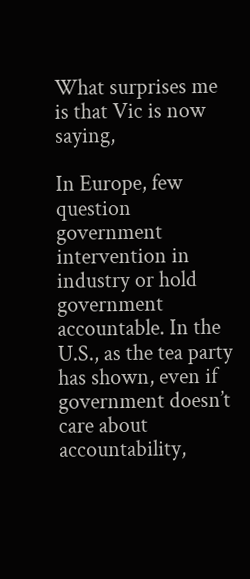What surprises me is that Vic is now saying,

In Europe, few question government intervention in industry or hold government accountable. In the U.S., as the tea party has shown, even if government doesn’t care about accountability,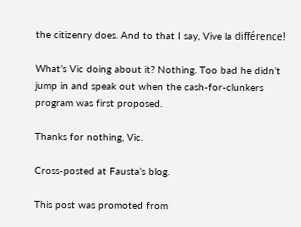the citizenry does. And to that I say, Vive la différence!

What’s Vic doing about it? Nothing. Too bad he didn’t jump in and speak out when the cash-for-clunkers program was first proposed.

Thanks for nothing, Vic.

Cross-posted at Fausta’s blog.

This post was promoted from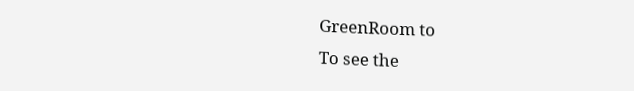GreenRoom to
To see the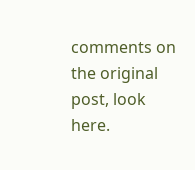comments on the original post, look here.